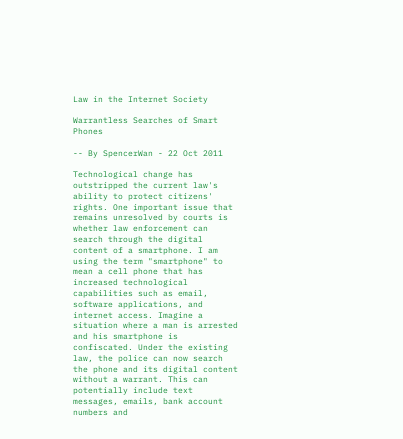Law in the Internet Society

Warrantless Searches of Smart Phones

-- By SpencerWan - 22 Oct 2011

Technological change has outstripped the current law's ability to protect citizens' rights. One important issue that remains unresolved by courts is whether law enforcement can search through the digital content of a smartphone. I am using the term "smartphone" to mean a cell phone that has increased technological capabilities such as email, software applications, and internet access. Imagine a situation where a man is arrested and his smartphone is confiscated. Under the existing law, the police can now search the phone and its digital content without a warrant. This can potentially include text messages, emails, bank account numbers and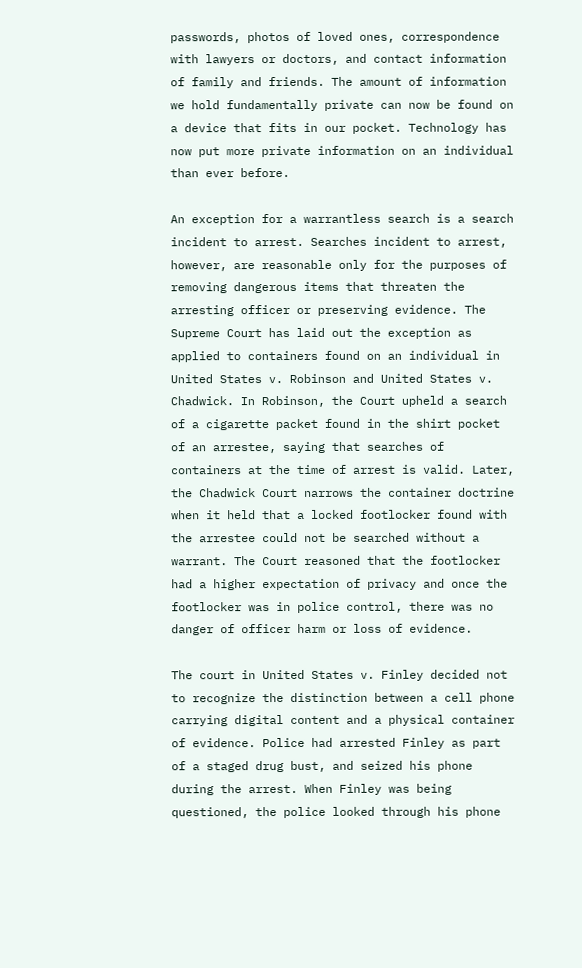passwords, photos of loved ones, correspondence with lawyers or doctors, and contact information of family and friends. The amount of information we hold fundamentally private can now be found on a device that fits in our pocket. Technology has now put more private information on an individual than ever before.

An exception for a warrantless search is a search incident to arrest. Searches incident to arrest, however, are reasonable only for the purposes of removing dangerous items that threaten the arresting officer or preserving evidence. The Supreme Court has laid out the exception as applied to containers found on an individual in United States v. Robinson and United States v. Chadwick. In Robinson, the Court upheld a search of a cigarette packet found in the shirt pocket of an arrestee, saying that searches of containers at the time of arrest is valid. Later, the Chadwick Court narrows the container doctrine when it held that a locked footlocker found with the arrestee could not be searched without a warrant. The Court reasoned that the footlocker had a higher expectation of privacy and once the footlocker was in police control, there was no danger of officer harm or loss of evidence.

The court in United States v. Finley decided not to recognize the distinction between a cell phone carrying digital content and a physical container of evidence. Police had arrested Finley as part of a staged drug bust, and seized his phone during the arrest. When Finley was being questioned, the police looked through his phone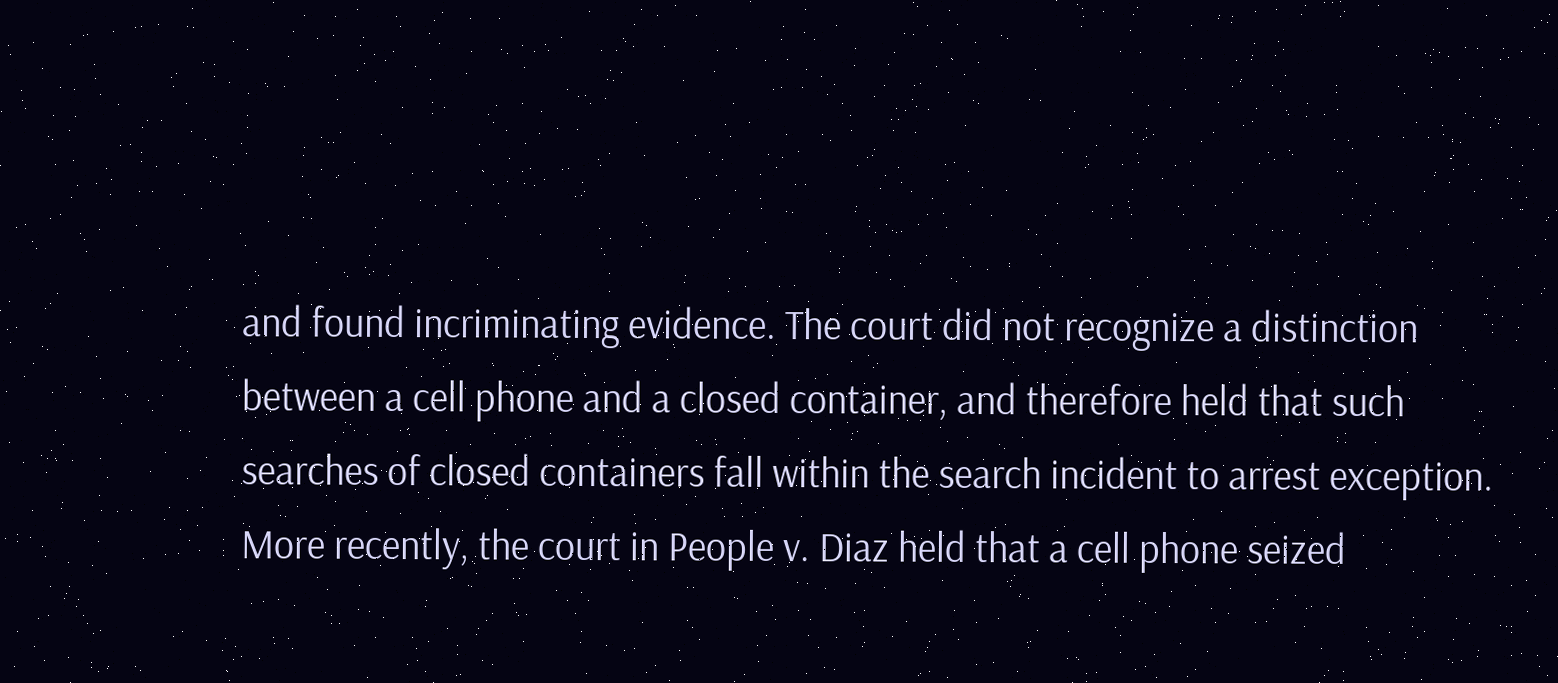and found incriminating evidence. The court did not recognize a distinction between a cell phone and a closed container, and therefore held that such searches of closed containers fall within the search incident to arrest exception. More recently, the court in People v. Diaz held that a cell phone seized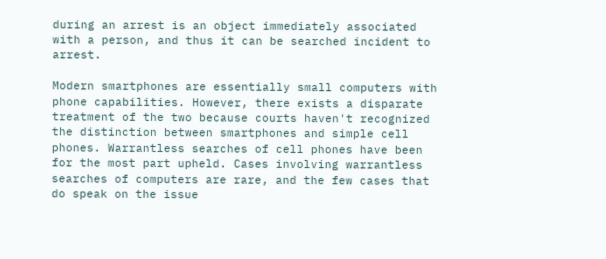during an arrest is an object immediately associated with a person, and thus it can be searched incident to arrest.

Modern smartphones are essentially small computers with phone capabilities. However, there exists a disparate treatment of the two because courts haven't recognized the distinction between smartphones and simple cell phones. Warrantless searches of cell phones have been for the most part upheld. Cases involving warrantless searches of computers are rare, and the few cases that do speak on the issue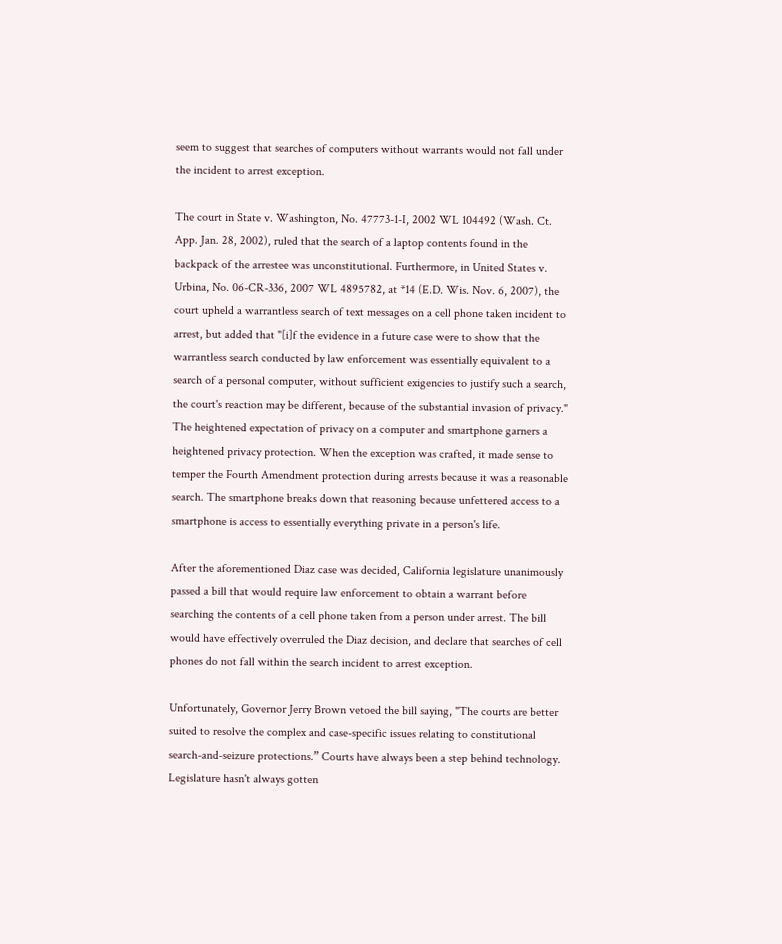seem to suggest that searches of computers without warrants would not fall under the incident to arrest exception.

The court in State v. Washington, No. 47773-1-I, 2002 WL 104492 (Wash. Ct. App. Jan. 28, 2002), ruled that the search of a laptop contents found in the backpack of the arrestee was unconstitutional. Furthermore, in United States v. Urbina, No. 06-CR-336, 2007 WL 4895782, at *14 (E.D. Wis. Nov. 6, 2007), the court upheld a warrantless search of text messages on a cell phone taken incident to arrest, but added that "[i]f the evidence in a future case were to show that the warrantless search conducted by law enforcement was essentially equivalent to a search of a personal computer, without sufficient exigencies to justify such a search, the court's reaction may be different, because of the substantial invasion of privacy." The heightened expectation of privacy on a computer and smartphone garners a heightened privacy protection. When the exception was crafted, it made sense to temper the Fourth Amendment protection during arrests because it was a reasonable search. The smartphone breaks down that reasoning because unfettered access to a smartphone is access to essentially everything private in a person's life.

After the aforementioned Diaz case was decided, California legislature unanimously passed a bill that would require law enforcement to obtain a warrant before searching the contents of a cell phone taken from a person under arrest. The bill would have effectively overruled the Diaz decision, and declare that searches of cell phones do not fall within the search incident to arrest exception.

Unfortunately, Governor Jerry Brown vetoed the bill saying, "The courts are better suited to resolve the complex and case-specific issues relating to constitutional search-and-seizure protections.” Courts have always been a step behind technology. Legislature hasn't always gotten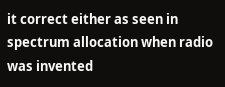it correct either as seen in spectrum allocation when radio was invented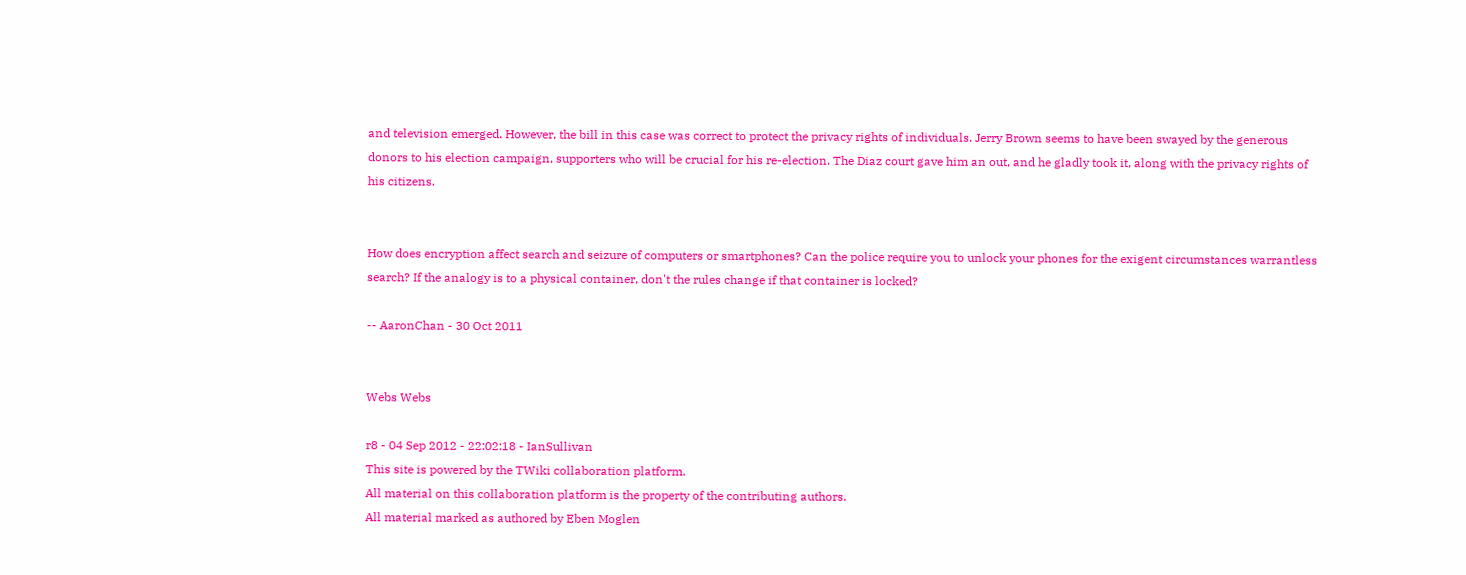and television emerged. However, the bill in this case was correct to protect the privacy rights of individuals. Jerry Brown seems to have been swayed by the generous donors to his election campaign, supporters who will be crucial for his re-election. The Diaz court gave him an out, and he gladly took it, along with the privacy rights of his citizens.


How does encryption affect search and seizure of computers or smartphones? Can the police require you to unlock your phones for the exigent circumstances warrantless search? If the analogy is to a physical container, don't the rules change if that container is locked?

-- AaronChan - 30 Oct 2011


Webs Webs

r8 - 04 Sep 2012 - 22:02:18 - IanSullivan
This site is powered by the TWiki collaboration platform.
All material on this collaboration platform is the property of the contributing authors.
All material marked as authored by Eben Moglen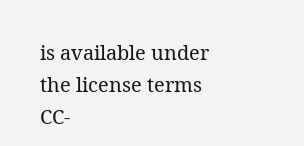is available under the license terms CC-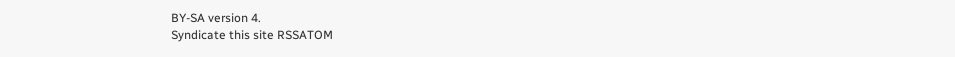BY-SA version 4.
Syndicate this site RSSATOM